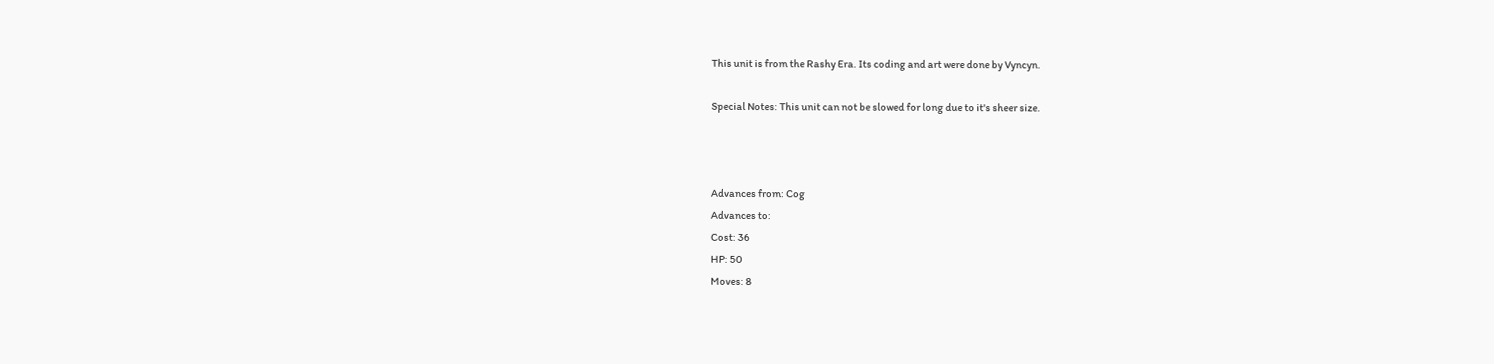This unit is from the Rashy Era. Its coding and art were done by Vyncyn.

Special Notes: This unit can not be slowed for long due to it's sheer size.



Advances from: Cog
Advances to:
Cost: 36
HP: 50
Moves: 8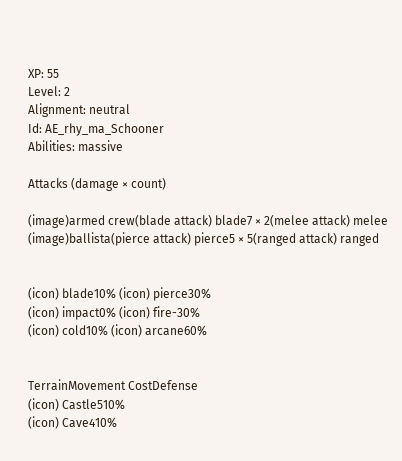XP: 55
Level: 2
Alignment: neutral
Id: AE_rhy_ma_Schooner
Abilities: massive

Attacks (damage × count)

(image)armed crew(blade attack) blade7 × 2(melee attack) melee
(image)ballista(pierce attack) pierce5 × 5(ranged attack) ranged


(icon) blade10% (icon) pierce30%
(icon) impact0% (icon) fire-30%
(icon) cold10% (icon) arcane60%


TerrainMovement CostDefense
(icon) Castle510%
(icon) Cave410%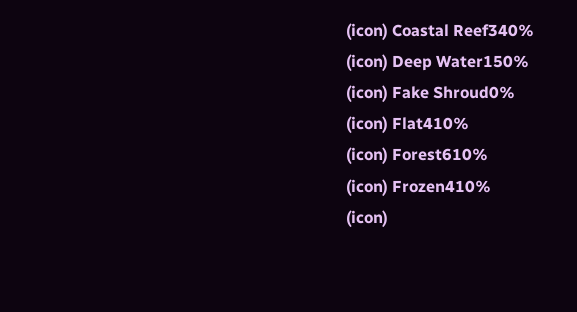(icon) Coastal Reef340%
(icon) Deep Water150%
(icon) Fake Shroud0%
(icon) Flat410%
(icon) Forest610%
(icon) Frozen410%
(icon)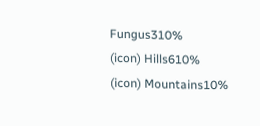Fungus310%
(icon) Hills610%
(icon) Mountains10%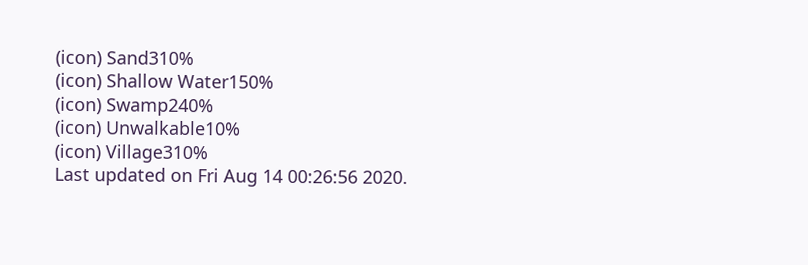(icon) Sand310%
(icon) Shallow Water150%
(icon) Swamp240%
(icon) Unwalkable10%
(icon) Village310%
Last updated on Fri Aug 14 00:26:56 2020.